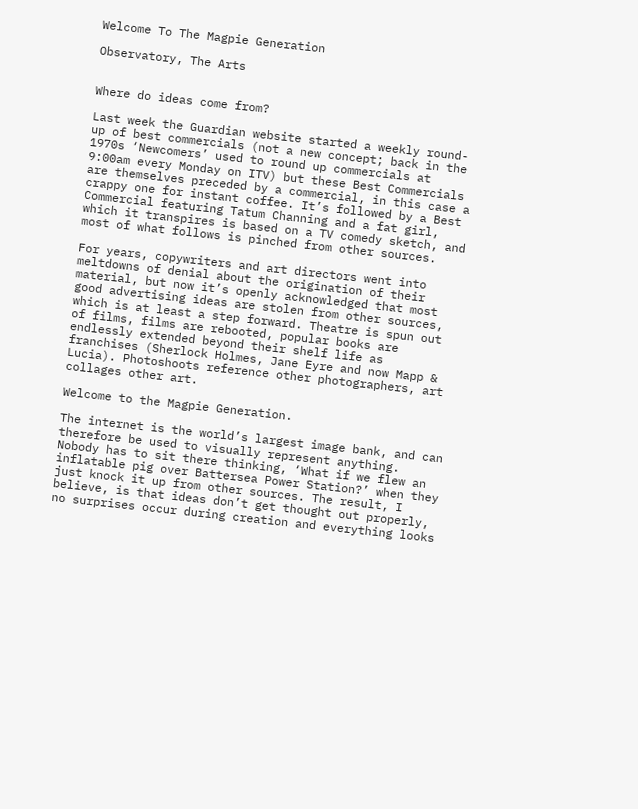Welcome To The Magpie Generation

Observatory, The Arts


Where do ideas come from?

Last week the Guardian website started a weekly round-up of best commercials (not a new concept; back in the 1970s ‘Newcomers’ used to round up commercials at 9:00am every Monday on ITV) but these Best Commercials are themselves preceded by a commercial, in this case a crappy one for instant coffee. It’s followed by a Best Commercial featuring Tatum Channing and a fat girl, which it transpires is based on a TV comedy sketch, and most of what follows is pinched from other sources.

For years, copywriters and art directors went into meltdowns of denial about the origination of their material, but now it’s openly acknowledged that most good advertising ideas are stolen from other sources, which is at least a step forward. Theatre is spun out of films, films are rebooted, popular books are endlessly extended beyond their shelf life as franchises (Sherlock Holmes, Jane Eyre and now Mapp & Lucia). Photoshoots reference other photographers, art collages other art.

Welcome to the Magpie Generation.

The internet is the world’s largest image bank, and can therefore be used to visually represent anything. Nobody has to sit there thinking, ‘What if we flew an inflatable pig over Battersea Power Station?’ when they just knock it up from other sources. The result, I believe, is that ideas don’t get thought out properly, no surprises occur during creation and everything looks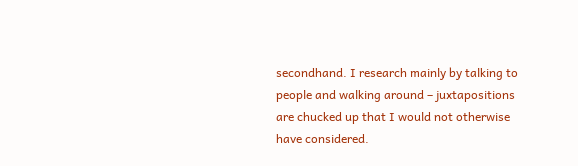secondhand. I research mainly by talking to people and walking around – juxtapositions are chucked up that I would not otherwise have considered.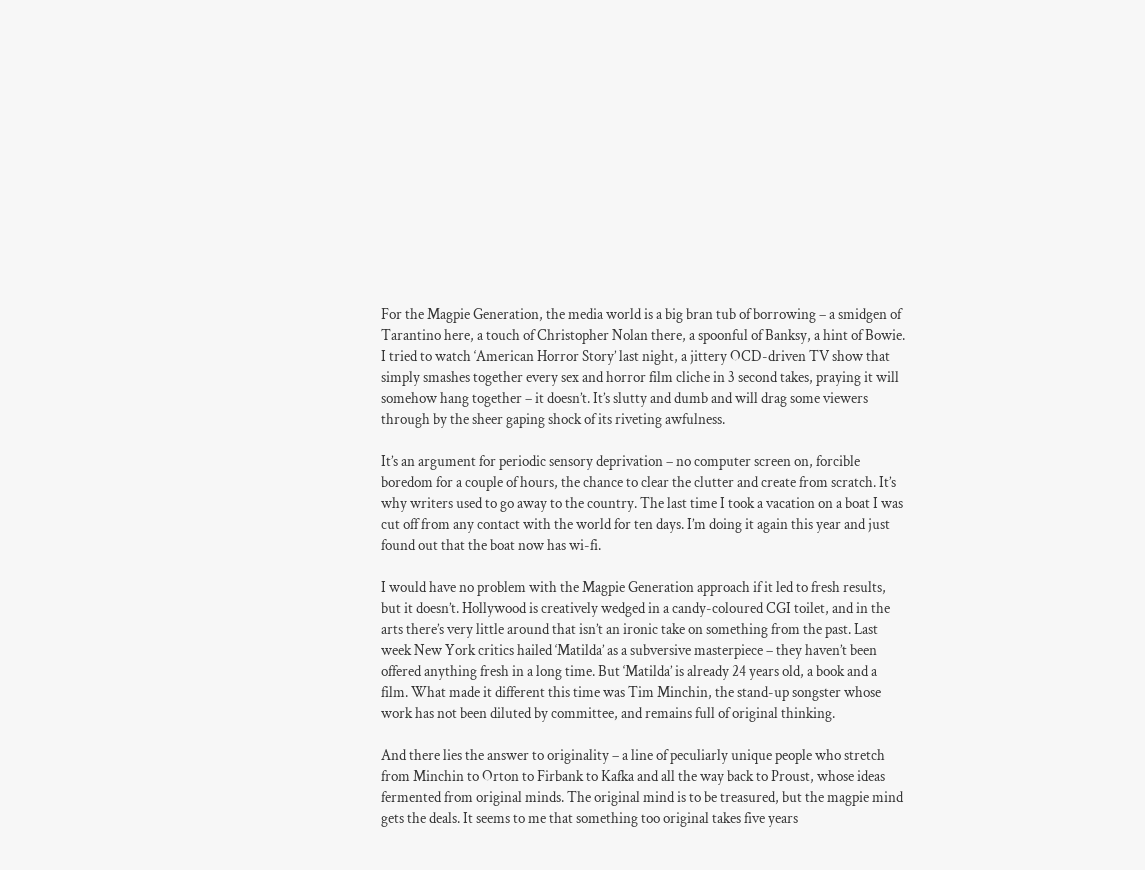For the Magpie Generation, the media world is a big bran tub of borrowing – a smidgen of Tarantino here, a touch of Christopher Nolan there, a spoonful of Banksy, a hint of Bowie. I tried to watch ‘American Horror Story’ last night, a jittery OCD-driven TV show that simply smashes together every sex and horror film cliche in 3 second takes, praying it will somehow hang together – it doesn’t. It’s slutty and dumb and will drag some viewers through by the sheer gaping shock of its riveting awfulness.

It’s an argument for periodic sensory deprivation – no computer screen on, forcible boredom for a couple of hours, the chance to clear the clutter and create from scratch. It’s why writers used to go away to the country. The last time I took a vacation on a boat I was cut off from any contact with the world for ten days. I’m doing it again this year and just found out that the boat now has wi-fi.

I would have no problem with the Magpie Generation approach if it led to fresh results, but it doesn’t. Hollywood is creatively wedged in a candy-coloured CGI toilet, and in the arts there’s very little around that isn’t an ironic take on something from the past. Last week New York critics hailed ‘Matilda’ as a subversive masterpiece – they haven’t been offered anything fresh in a long time. But ‘Matilda’ is already 24 years old, a book and a film. What made it different this time was Tim Minchin, the stand-up songster whose work has not been diluted by committee, and remains full of original thinking.

And there lies the answer to originality – a line of peculiarly unique people who stretch from Minchin to Orton to Firbank to Kafka and all the way back to Proust, whose ideas fermented from original minds. The original mind is to be treasured, but the magpie mind gets the deals. It seems to me that something too original takes five years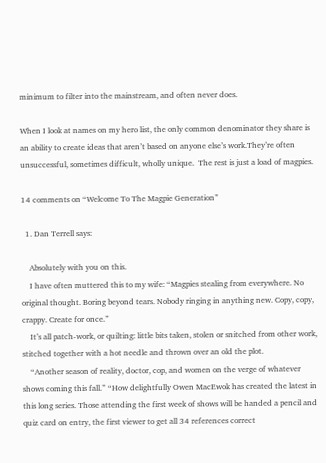minimum to filter into the mainstream, and often never does.

When I look at names on my hero list, the only common denominator they share is an ability to create ideas that aren’t based on anyone else’s work.They’re often unsuccessful, sometimes difficult, wholly unique.  The rest is just a load of magpies.

14 comments on “Welcome To The Magpie Generation”

  1. Dan Terrell says:

    Absolutely with you on this.
    I have often muttered this to my wife: “Magpies stealing from everywhere. No original thought. Boring beyond tears. Nobody ringing in anything new. Copy, copy, crappy. Create for once.”
    It’s all patch-work, or quilting: little bits taken, stolen or snitched from other work, stitched together with a hot needle and thrown over an old the plot.
    “Another season of reality, doctor, cop, and women on the verge of whatever shows coming this fall.” “How delightfully Owen MacEwok has created the latest in this long series. Those attending the first week of shows will be handed a pencil and quiz card on entry, the first viewer to get all 34 references correct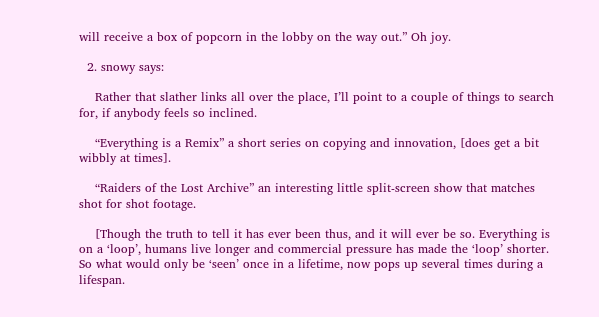will receive a box of popcorn in the lobby on the way out.” Oh joy.

  2. snowy says:

    Rather that slather links all over the place, I’ll point to a couple of things to search for, if anybody feels so inclined.

    “Everything is a Remix” a short series on copying and innovation, [does get a bit wibbly at times].

    “Raiders of the Lost Archive” an interesting little split-screen show that matches shot for shot footage.

    [Though the truth to tell it has ever been thus, and it will ever be so. Everything is on a ‘loop’, humans live longer and commercial pressure has made the ‘loop’ shorter. So what would only be ‘seen’ once in a lifetime, now pops up several times during a lifespan.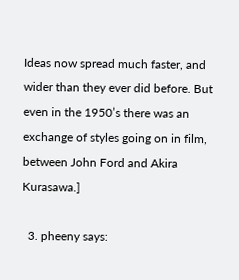Ideas now spread much faster, and wider than they ever did before. But even in the 1950’s there was an exchange of styles going on in film, between John Ford and Akira Kurasawa.]

  3. pheeny says: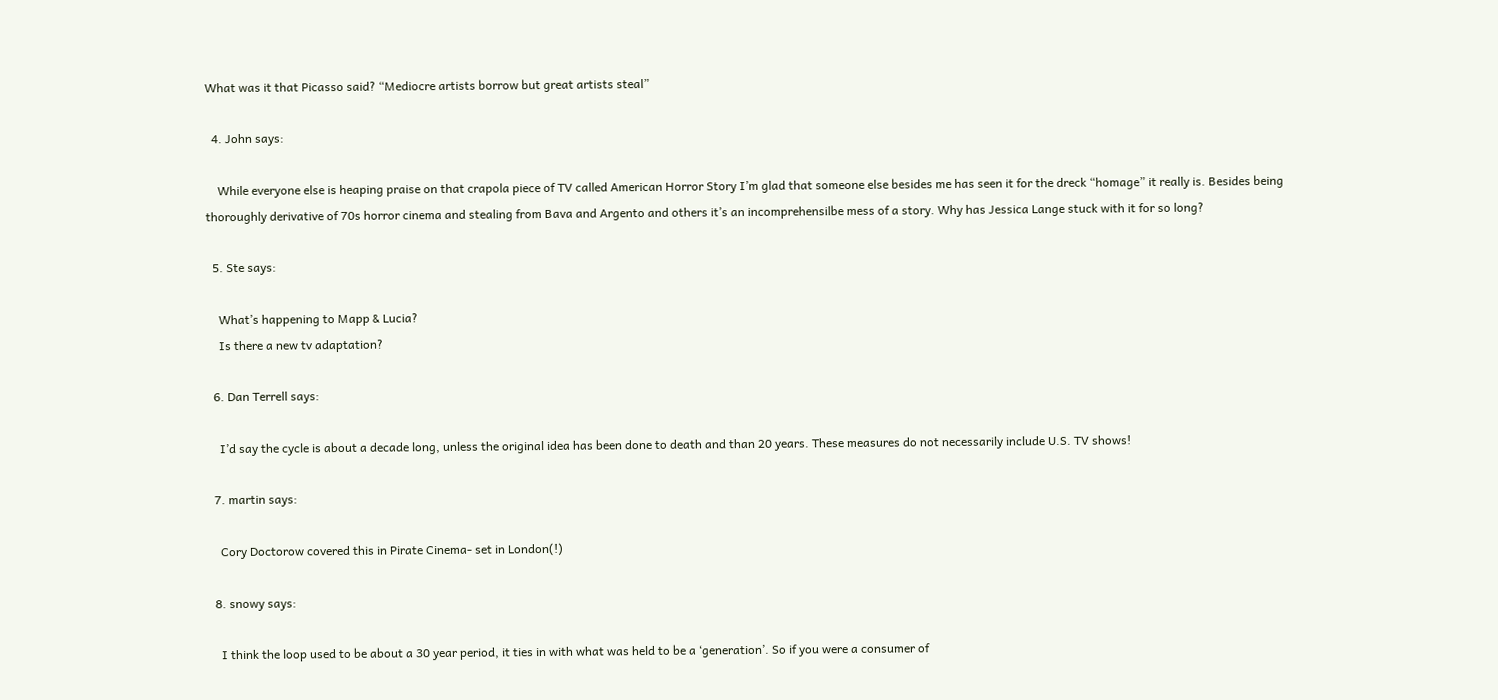What was it that Picasso said? “Mediocre artists borrow but great artists steal”

  4. John says:

    While everyone else is heaping praise on that crapola piece of TV called American Horror Story I’m glad that someone else besides me has seen it for the dreck “homage” it really is. Besides being thoroughly derivative of 70s horror cinema and stealing from Bava and Argento and others it’s an incomprehensilbe mess of a story. Why has Jessica Lange stuck with it for so long?

  5. Ste says:

    What’s happening to Mapp & Lucia?
    Is there a new tv adaptation?

  6. Dan Terrell says:

    I’d say the cycle is about a decade long, unless the original idea has been done to death and than 20 years. These measures do not necessarily include U.S. TV shows!

  7. martin says:

    Cory Doctorow covered this in Pirate Cinema- set in London(!)

  8. snowy says:

    I think the loop used to be about a 30 year period, it ties in with what was held to be a ‘generation’. So if you were a consumer of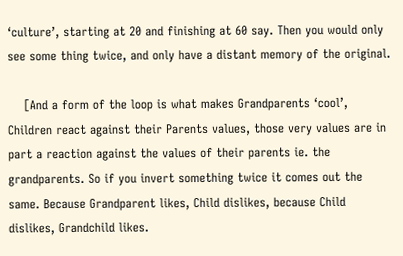‘culture’, starting at 20 and finishing at 60 say. Then you would only see some thing twice, and only have a distant memory of the original.

    [And a form of the loop is what makes Grandparents ‘cool’, Children react against their Parents values, those very values are in part a reaction against the values of their parents ie. the grandparents. So if you invert something twice it comes out the same. Because Grandparent likes, Child dislikes, because Child dislikes, Grandchild likes.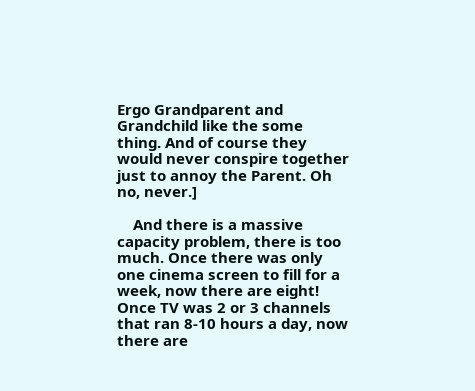Ergo Grandparent and Grandchild like the some thing. And of course they would never conspire together just to annoy the Parent. Oh no, never.]

    And there is a massive capacity problem, there is too much. Once there was only one cinema screen to fill for a week, now there are eight! Once TV was 2 or 3 channels that ran 8-10 hours a day, now there are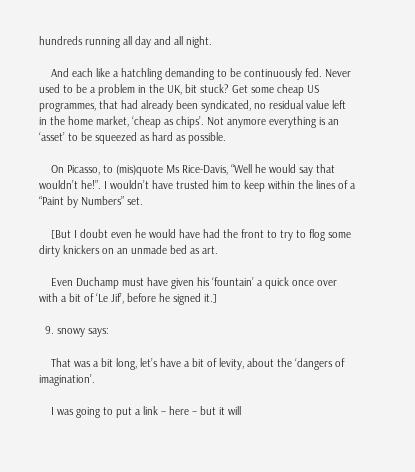hundreds running all day and all night.

    And each like a hatchling demanding to be continuously fed. Never used to be a problem in the UK, bit stuck? Get some cheap US programmes, that had already been syndicated, no residual value left in the home market, ‘cheap as chips’. Not anymore everything is an ‘asset’ to be squeezed as hard as possible.

    On Picasso, to (mis)quote Ms Rice-Davis, “Well he would say that wouldn’t he!”. I wouldn’t have trusted him to keep within the lines of a “Paint by Numbers” set.

    [But I doubt even he would have had the front to try to flog some dirty knickers on an unmade bed as art.

    Even Duchamp must have given his ‘fountain’ a quick once over with a bit of ‘Le Jif’, before he signed it.]

  9. snowy says:

    That was a bit long, let’s have a bit of levity, about the ‘dangers of imagination’.

    I was going to put a link – here – but it will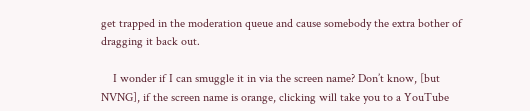get trapped in the moderation queue and cause somebody the extra bother of dragging it back out.

    I wonder if I can smuggle it in via the screen name? Don’t know, [but NVNG], if the screen name is orange, clicking will take you to a YouTube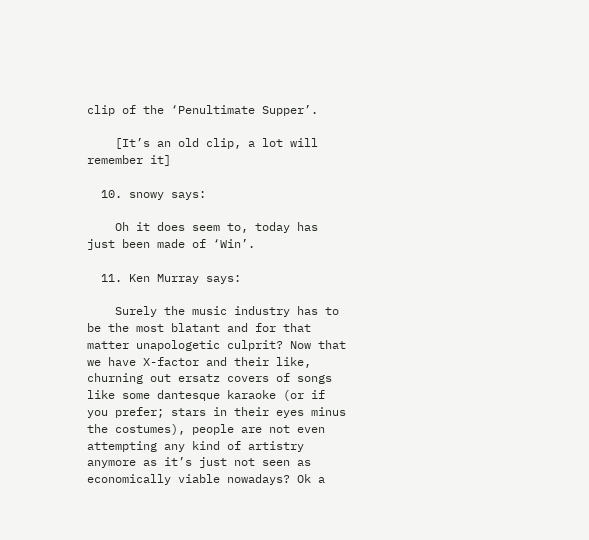clip of the ‘Penultimate Supper’.

    [It’s an old clip, a lot will remember it]

  10. snowy says:

    Oh it does seem to, today has just been made of ‘Win’.

  11. Ken Murray says:

    Surely the music industry has to be the most blatant and for that matter unapologetic culprit? Now that we have X-factor and their like, churning out ersatz covers of songs like some dantesque karaoke (or if you prefer; stars in their eyes minus the costumes), people are not even attempting any kind of artistry anymore as it’s just not seen as economically viable nowadays? Ok a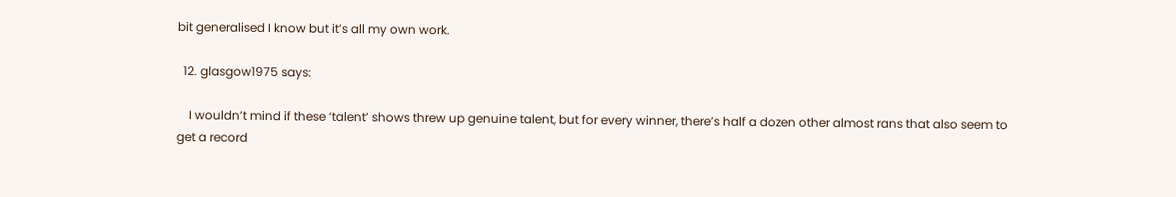bit generalised I know but it’s all my own work.

  12. glasgow1975 says:

    I wouldn’t mind if these ‘talent’ shows threw up genuine talent, but for every winner, there’s half a dozen other almost rans that also seem to get a record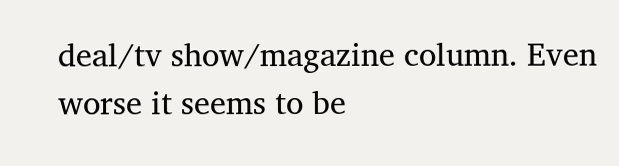deal/tv show/magazine column. Even worse it seems to be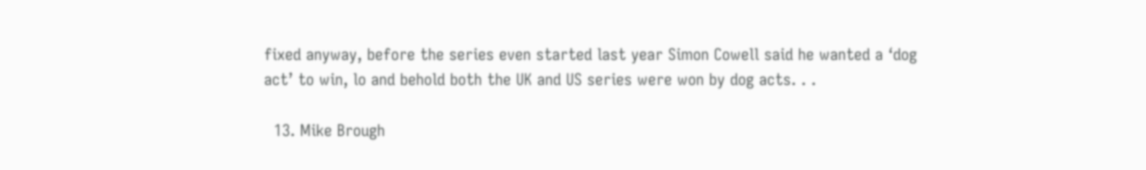fixed anyway, before the series even started last year Simon Cowell said he wanted a ‘dog act’ to win, lo and behold both the UK and US series were won by dog acts. . .

  13. Mike Brough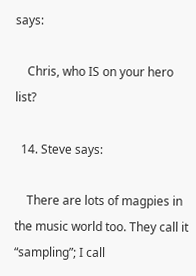says:

    Chris, who IS on your hero list?

  14. Steve says:

    There are lots of magpies in the music world too. They call it “sampling”; I call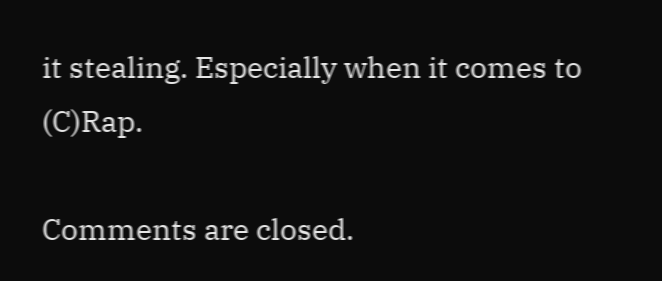it stealing. Especially when it comes to (C)Rap.

Comments are closed.